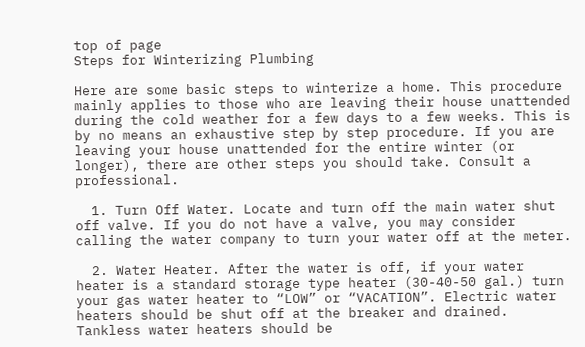top of page
Steps for Winterizing Plumbing

Here are some basic steps to winterize a home. This procedure mainly applies to those who are leaving their house unattended during the cold weather for a few days to a few weeks. This is by no means an exhaustive step by step procedure. If you are leaving your house unattended for the entire winter (or longer), there are other steps you should take. Consult a professional.

  1. Turn Off Water. Locate and turn off the main water shut off valve. If you do not have a valve, you may consider calling the water company to turn your water off at the meter.

  2. Water Heater. After the water is off, if your water heater is a standard storage type heater (30-40-50 gal.) turn your gas water heater to “LOW” or “VACATION”. Electric water heaters should be shut off at the breaker and drained. Tankless water heaters should be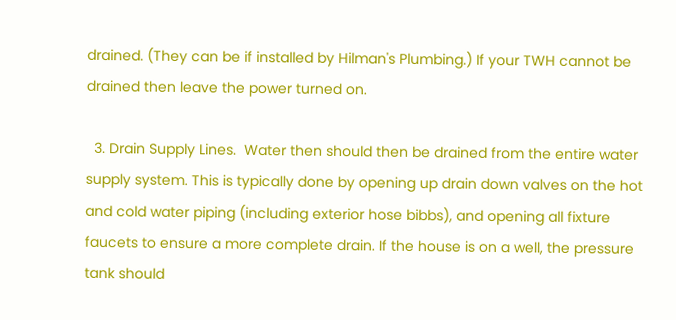drained. (They can be if installed by Hilman's Plumbing.) If your TWH cannot be drained then leave the power turned on.

  3. Drain Supply Lines.  Water then should then be drained from the entire water supply system. This is typically done by opening up drain down valves on the hot and cold water piping (including exterior hose bibbs), and opening all fixture faucets to ensure a more complete drain. If the house is on a well, the pressure tank should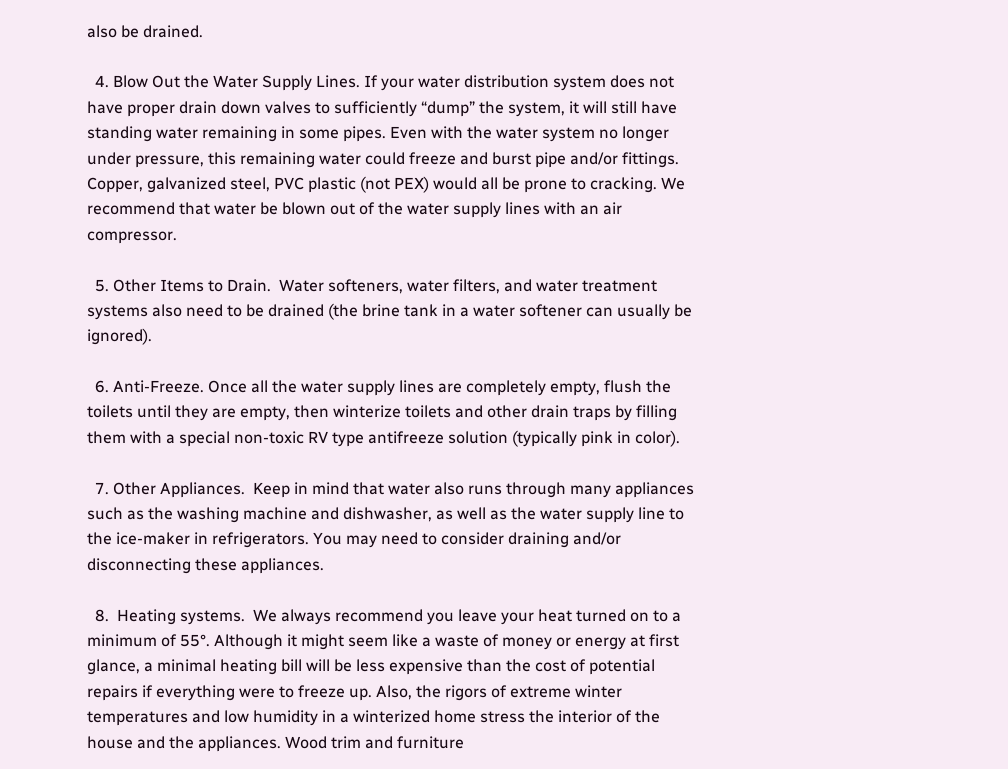also be drained.

  4. Blow Out the Water Supply Lines. If your water distribution system does not have proper drain down valves to sufficiently “dump” the system, it will still have standing water remaining in some pipes. Even with the water system no longer under pressure, this remaining water could freeze and burst pipe and/or fittings. Copper, galvanized steel, PVC plastic (not PEX) would all be prone to cracking. We recommend that water be blown out of the water supply lines with an air compressor.

  5. Other Items to Drain.  Water softeners, water filters, and water treatment systems also need to be drained (the brine tank in a water softener can usually be ignored).

  6. Anti-Freeze. Once all the water supply lines are completely empty, flush the toilets until they are empty, then winterize toilets and other drain traps by filling them with a special non-toxic RV type antifreeze solution (typically pink in color).

  7. Other Appliances.  Keep in mind that water also runs through many appliances such as the washing machine and dishwasher, as well as the water supply line to the ice-maker in refrigerators. You may need to consider draining and/or disconnecting these appliances.

  8.  Heating systems.  We always recommend you leave your heat turned on to a minimum of 55°. Although it might seem like a waste of money or energy at first glance, a minimal heating bill will be less expensive than the cost of potential repairs if everything were to freeze up. Also, the rigors of extreme winter temperatures and low humidity in a winterized home stress the interior of the house and the appliances. Wood trim and furniture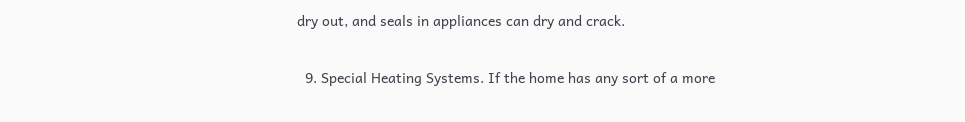dry out, and seals in appliances can dry and crack.

  9. Special Heating Systems. If the home has any sort of a more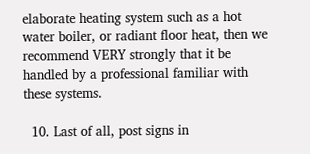elaborate heating system such as a hot water boiler, or radiant floor heat, then we recommend VERY strongly that it be handled by a professional familiar with these systems.

  10. Last of all, post signs in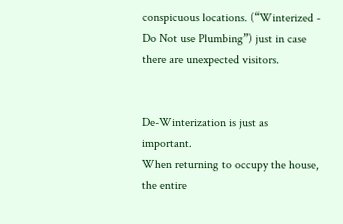conspicuous locations. (“Winterized - Do Not use Plumbing”) just in case there are unexpected visitors.


De-Winterization is just as important.
When returning to occupy the house, the entire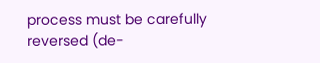process must be carefully reversed (de-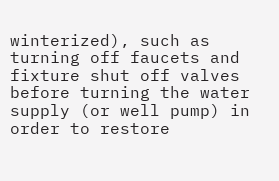winterized), such as turning off faucets and fixture shut off valves before turning the water supply (or well pump) in order to restore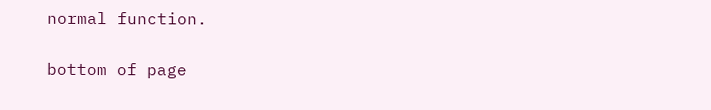normal function.

bottom of page